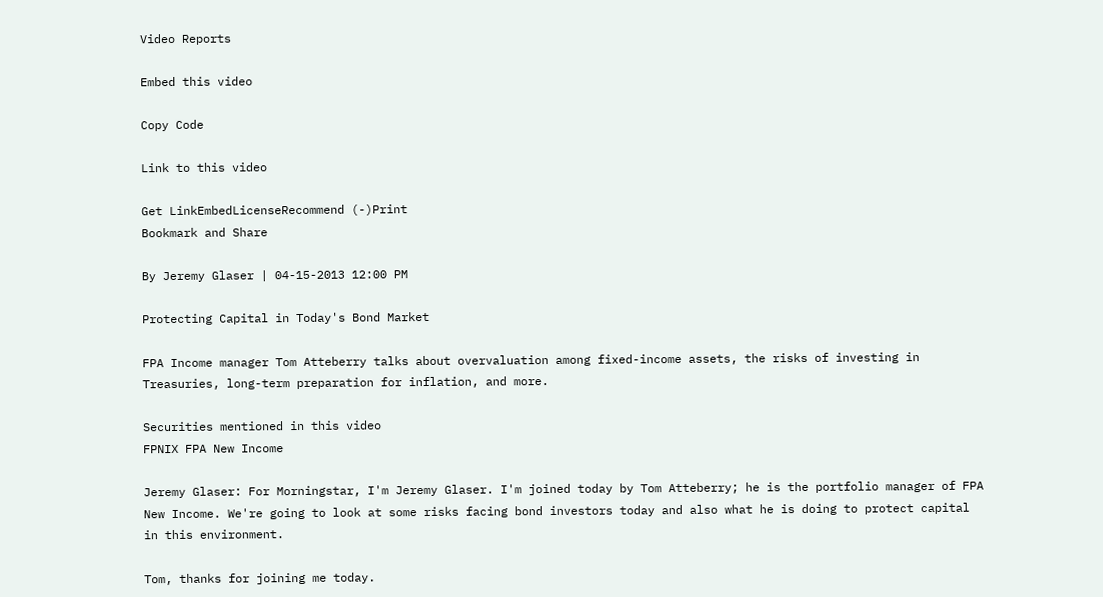Video Reports

Embed this video

Copy Code

Link to this video

Get LinkEmbedLicenseRecommend (-)Print
Bookmark and Share

By Jeremy Glaser | 04-15-2013 12:00 PM

Protecting Capital in Today's Bond Market

FPA Income manager Tom Atteberry talks about overvaluation among fixed-income assets, the risks of investing in Treasuries, long-term preparation for inflation, and more.

Securities mentioned in this video
FPNIX FPA New Income

Jeremy Glaser: For Morningstar, I'm Jeremy Glaser. I'm joined today by Tom Atteberry; he is the portfolio manager of FPA New Income. We're going to look at some risks facing bond investors today and also what he is doing to protect capital in this environment.

Tom, thanks for joining me today.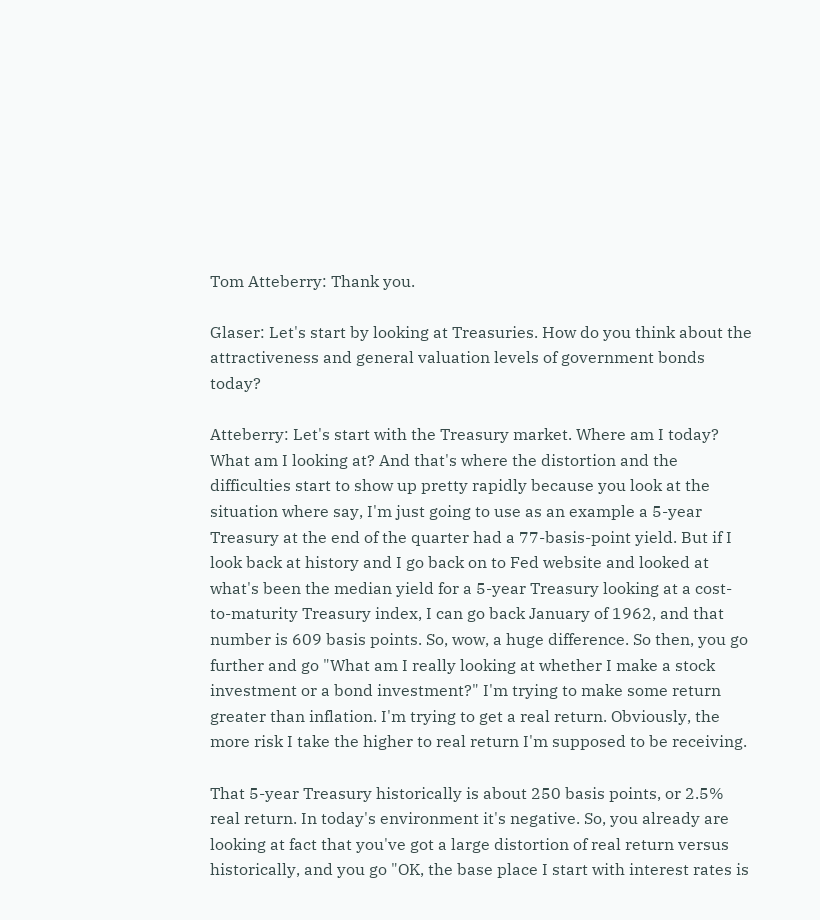Tom Atteberry: Thank you.

Glaser: Let's start by looking at Treasuries. How do you think about the attractiveness and general valuation levels of government bonds today?

Atteberry: Let's start with the Treasury market. Where am I today? What am I looking at? And that's where the distortion and the difficulties start to show up pretty rapidly because you look at the situation where say, I'm just going to use as an example a 5-year Treasury at the end of the quarter had a 77-basis-point yield. But if I look back at history and I go back on to Fed website and looked at what's been the median yield for a 5-year Treasury looking at a cost-to-maturity Treasury index, I can go back January of 1962, and that number is 609 basis points. So, wow, a huge difference. So then, you go further and go "What am I really looking at whether I make a stock investment or a bond investment?" I'm trying to make some return greater than inflation. I'm trying to get a real return. Obviously, the more risk I take the higher to real return I'm supposed to be receiving.

That 5-year Treasury historically is about 250 basis points, or 2.5% real return. In today's environment it's negative. So, you already are looking at fact that you've got a large distortion of real return versus historically, and you go "OK, the base place I start with interest rates is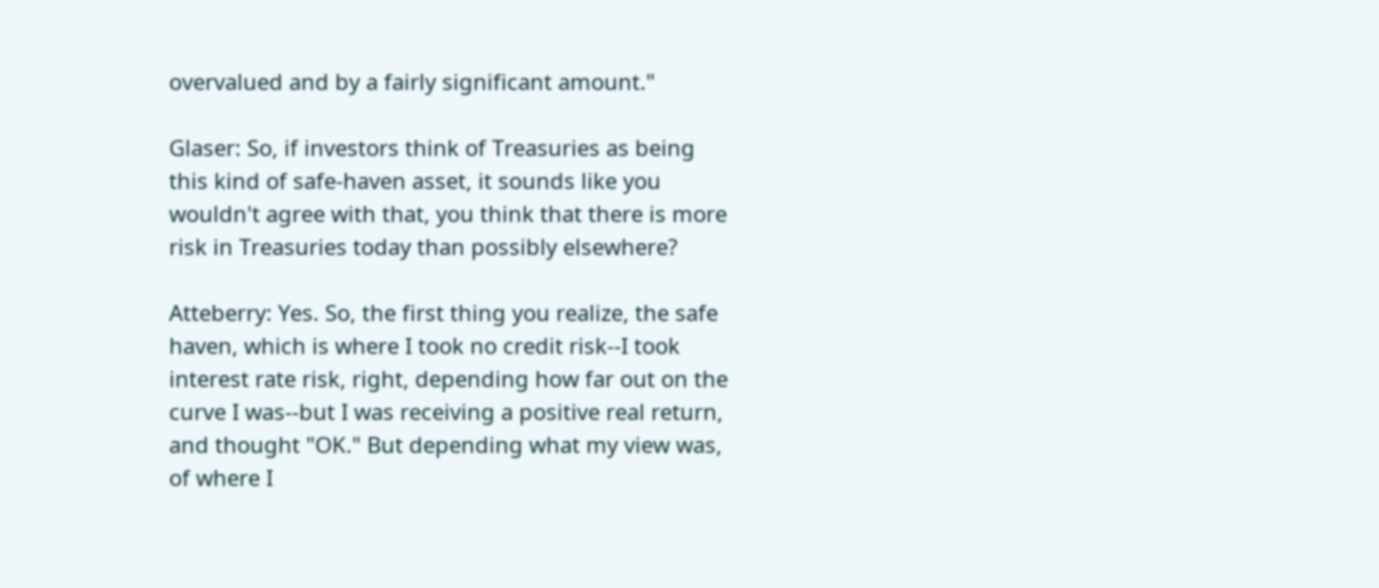overvalued and by a fairly significant amount."

Glaser: So, if investors think of Treasuries as being this kind of safe-haven asset, it sounds like you wouldn't agree with that, you think that there is more risk in Treasuries today than possibly elsewhere?

Atteberry: Yes. So, the first thing you realize, the safe haven, which is where I took no credit risk--I took interest rate risk, right, depending how far out on the curve I was--but I was receiving a positive real return, and thought "OK." But depending what my view was, of where I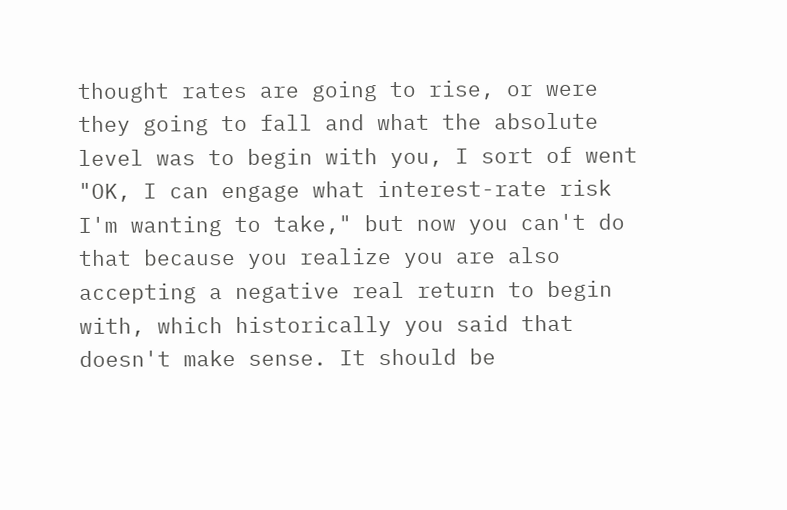thought rates are going to rise, or were they going to fall and what the absolute level was to begin with you, I sort of went "OK, I can engage what interest-rate risk I'm wanting to take," but now you can't do that because you realize you are also accepting a negative real return to begin with, which historically you said that doesn't make sense. It should be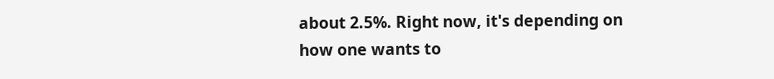about 2.5%. Right now, it's depending on how one wants to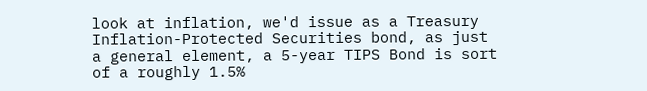look at inflation, we'd issue as a Treasury Inflation-Protected Securities bond, as just a general element, a 5-year TIPS Bond is sort of a roughly 1.5%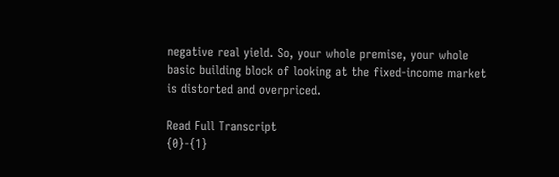negative real yield. So, your whole premise, your whole basic building block of looking at the fixed-income market is distorted and overpriced.

Read Full Transcript
{0}-{1}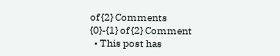of {2} Comments
{0}-{1} of {2} Comment
  • This post has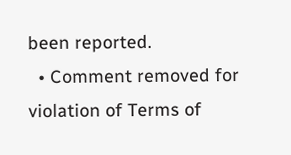been reported.
  • Comment removed for violation of Terms of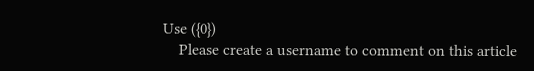Use ({0})
    Please create a username to comment on this article